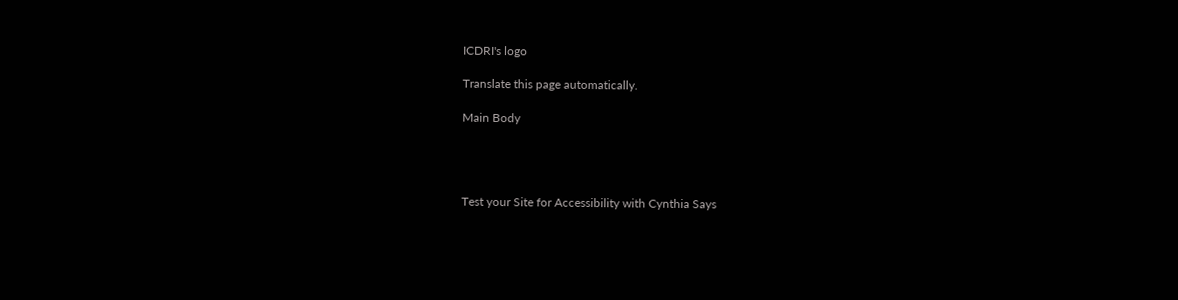ICDRI's logo

Translate this page automatically.

Main Body




Test your Site for Accessibility with Cynthia Says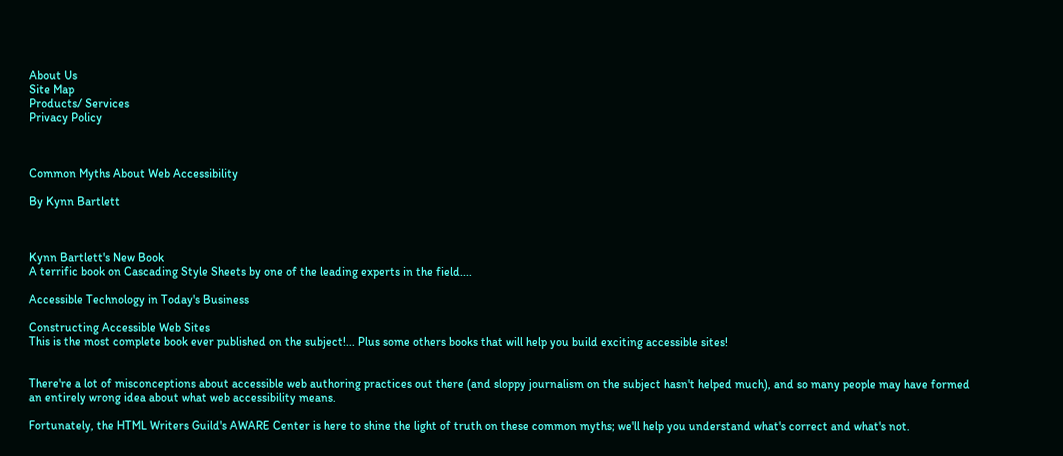About Us
Site Map
Products/ Services
Privacy Policy



Common Myths About Web Accessibility

By Kynn Bartlett



Kynn Bartlett's New Book
A terrific book on Cascading Style Sheets by one of the leading experts in the field....

Accessible Technology in Today's Business

Constructing Accessible Web Sites
This is the most complete book ever published on the subject!... Plus some others books that will help you build exciting accessible sites!


There're a lot of misconceptions about accessible web authoring practices out there (and sloppy journalism on the subject hasn't helped much), and so many people may have formed an entirely wrong idea about what web accessibility means.

Fortunately, the HTML Writers Guild's AWARE Center is here to shine the light of truth on these common myths; we'll help you understand what's correct and what's not.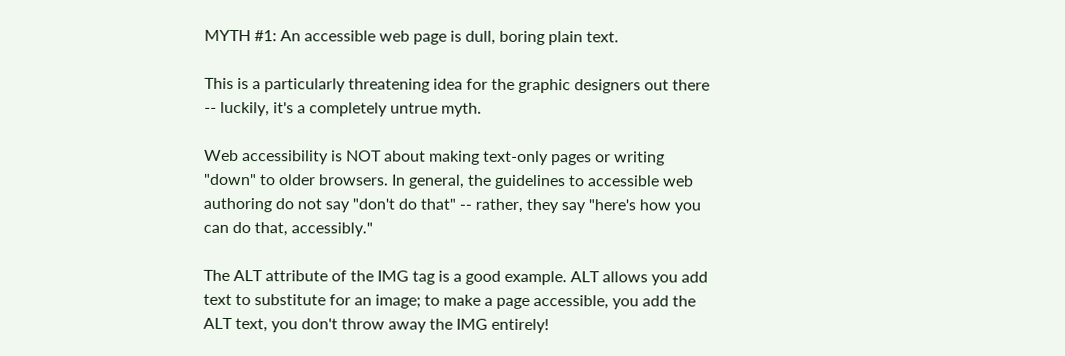MYTH #1: An accessible web page is dull, boring plain text.

This is a particularly threatening idea for the graphic designers out there -- luckily, it's a completely untrue myth.

Web accessibility is NOT about making text-only pages or writing "down" to older browsers. In general, the guidelines to accessible web authoring do not say "don't do that" -- rather, they say "here's how you can do that, accessibly."

The ALT attribute of the IMG tag is a good example. ALT allows you add text to substitute for an image; to make a page accessible, you add the ALT text, you don't throw away the IMG entirely!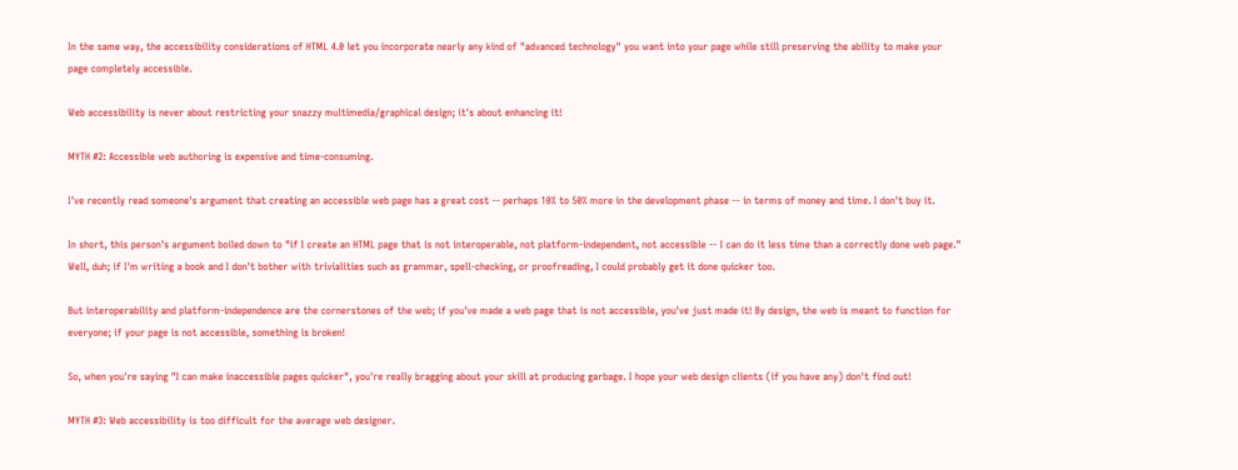In the same way, the accessibility considerations of HTML 4.0 let you incorporate nearly any kind of "advanced technology" you want into your page while still preserving the ability to make your page completely accessible.

Web accessibility is never about restricting your snazzy multimedia/graphical design; it's about enhancing it!

MYTH #2: Accessible web authoring is expensive and time-consuming.

I've recently read someone's argument that creating an accessible web page has a great cost -- perhaps 10% to 50% more in the development phase -- in terms of money and time. I don't buy it.

In short, this person's argument boiled down to "if I create an HTML page that is not interoperable, not platform-independent, not accessible -- I can do it less time than a correctly done web page." Well, duh; if I'm writing a book and I don't bother with trivialities such as grammar, spell-checking, or proofreading, I could probably get it done quicker too.

But interoperability and platform-independence are the cornerstones of the web; if you've made a web page that is not accessible, you've just made it! By design, the web is meant to function for everyone; if your page is not accessible, something is broken!

So, when you're saying "I can make inaccessible pages quicker", you're really bragging about your skill at producing garbage. I hope your web design clients (if you have any) don't find out!

MYTH #3: Web accessibility is too difficult for the average web designer.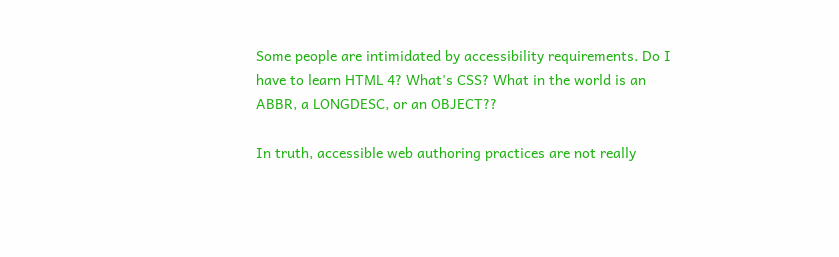Some people are intimidated by accessibility requirements. Do I have to learn HTML 4? What's CSS? What in the world is an ABBR, a LONGDESC, or an OBJECT??

In truth, accessible web authoring practices are not really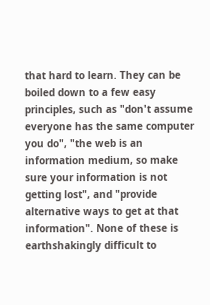that hard to learn. They can be boiled down to a few easy principles, such as "don't assume everyone has the same computer you do", "the web is an information medium, so make sure your information is not getting lost", and "provide alternative ways to get at that information". None of these is earthshakingly difficult to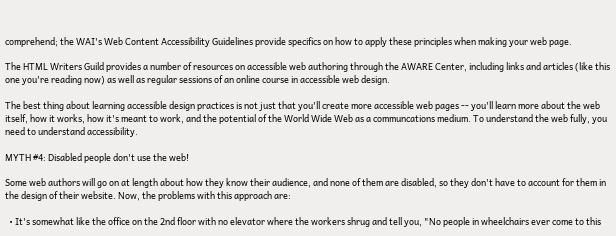comprehend; the WAI's Web Content Accessibility Guidelines provide specifics on how to apply these principles when making your web page.

The HTML Writers Guild provides a number of resources on accessible web authoring through the AWARE Center, including links and articles (like this one you're reading now) as well as regular sessions of an online course in accessible web design.

The best thing about learning accessible design practices is not just that you'll create more accessible web pages -- you'll learn more about the web itself, how it works, how it's meant to work, and the potential of the World Wide Web as a communcations medium. To understand the web fully, you need to understand accessibility.

MYTH #4: Disabled people don't use the web!

Some web authors will go on at length about how they know their audience, and none of them are disabled, so they don't have to account for them in the design of their website. Now, the problems with this approach are:

  • It's somewhat like the office on the 2nd floor with no elevator where the workers shrug and tell you, "No people in wheelchairs ever come to this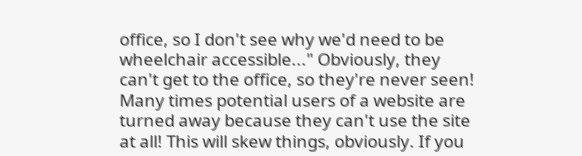office, so I don't see why we'd need to be wheelchair accessible..." Obviously, they can't get to the office, so they're never seen! Many times potential users of a website are turned away because they can't use the site at all! This will skew things, obviously. If you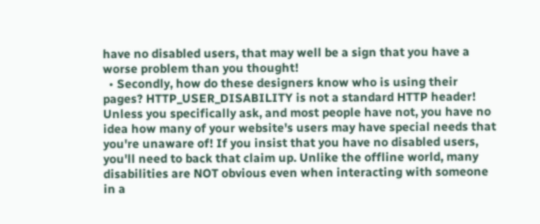have no disabled users, that may well be a sign that you have a worse problem than you thought!
  • Secondly, how do these designers know who is using their pages? HTTP_USER_DISABILITY is not a standard HTTP header! Unless you specifically ask, and most people have not, you have no idea how many of your website's users may have special needs that you're unaware of! If you insist that you have no disabled users, you'll need to back that claim up. Unlike the offline world, many disabilities are NOT obvious even when interacting with someone in a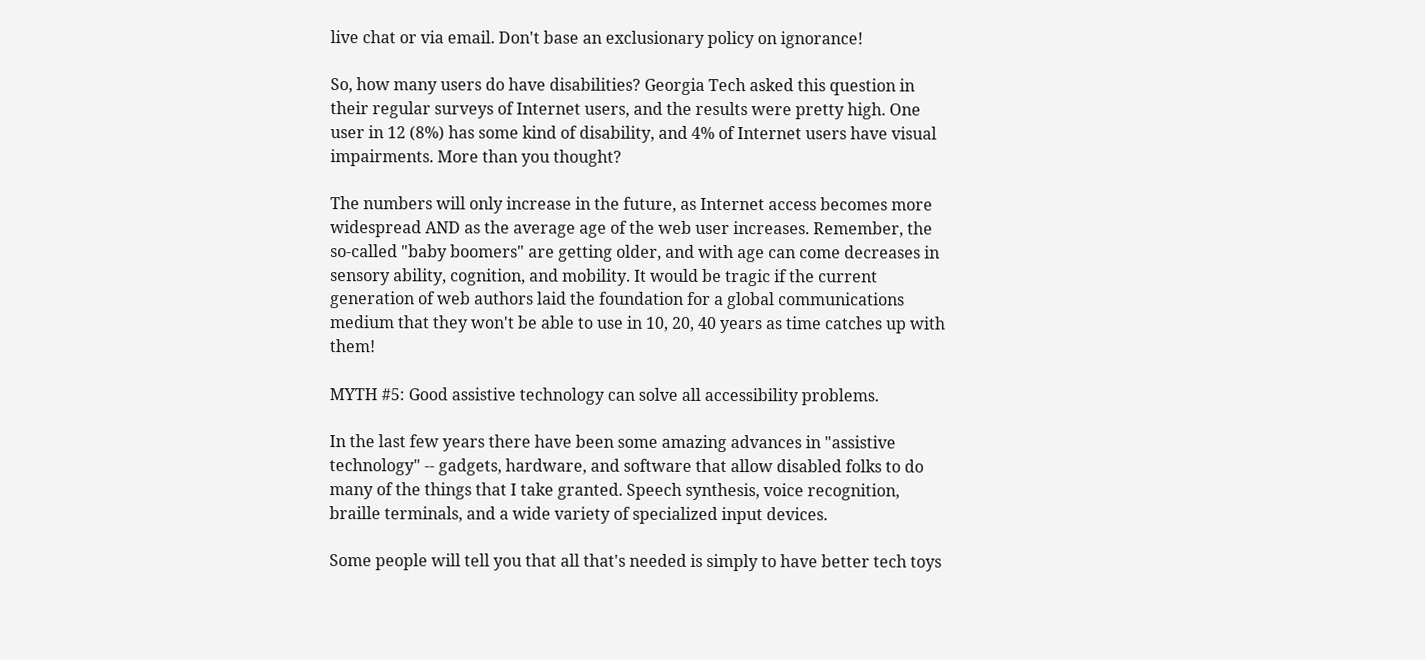live chat or via email. Don't base an exclusionary policy on ignorance!

So, how many users do have disabilities? Georgia Tech asked this question in their regular surveys of Internet users, and the results were pretty high. One user in 12 (8%) has some kind of disability, and 4% of Internet users have visual impairments. More than you thought?

The numbers will only increase in the future, as Internet access becomes more widespread AND as the average age of the web user increases. Remember, the so-called "baby boomers" are getting older, and with age can come decreases in sensory ability, cognition, and mobility. It would be tragic if the current generation of web authors laid the foundation for a global communications medium that they won't be able to use in 10, 20, 40 years as time catches up with them!

MYTH #5: Good assistive technology can solve all accessibility problems.

In the last few years there have been some amazing advances in "assistive technology" -- gadgets, hardware, and software that allow disabled folks to do many of the things that I take granted. Speech synthesis, voice recognition, braille terminals, and a wide variety of specialized input devices.

Some people will tell you that all that's needed is simply to have better tech toys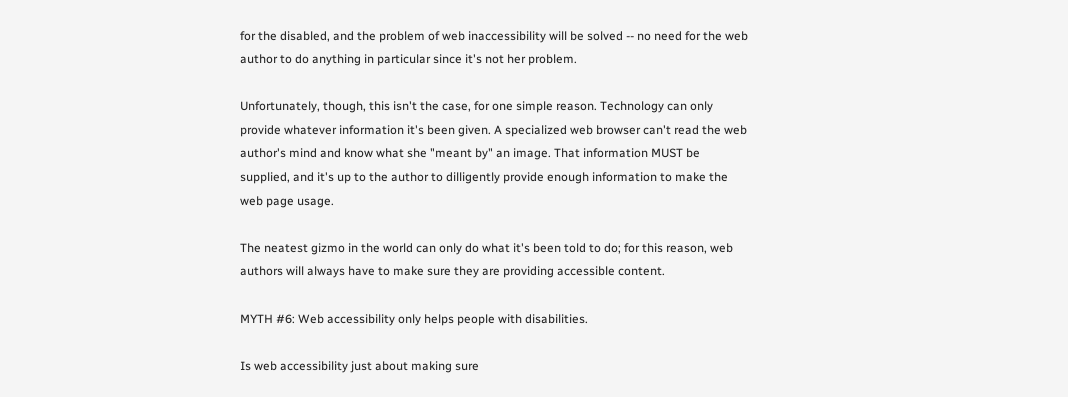for the disabled, and the problem of web inaccessibility will be solved -- no need for the web author to do anything in particular since it's not her problem.

Unfortunately, though, this isn't the case, for one simple reason. Technology can only provide whatever information it's been given. A specialized web browser can't read the web author's mind and know what she "meant by" an image. That information MUST be supplied, and it's up to the author to dilligently provide enough information to make the web page usage.

The neatest gizmo in the world can only do what it's been told to do; for this reason, web authors will always have to make sure they are providing accessible content.

MYTH #6: Web accessibility only helps people with disabilities.

Is web accessibility just about making sure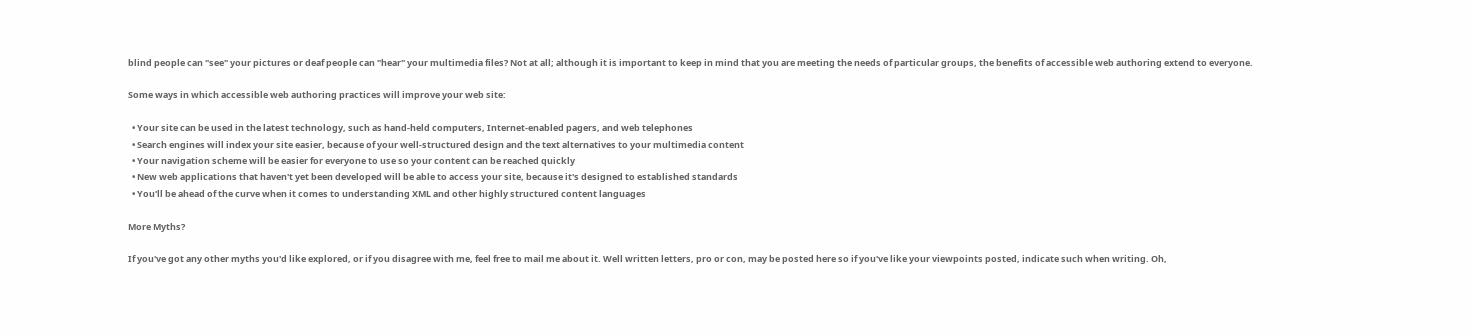blind people can "see" your pictures or deaf people can "hear" your multimedia files? Not at all; although it is important to keep in mind that you are meeting the needs of particular groups, the benefits of accessible web authoring extend to everyone.

Some ways in which accessible web authoring practices will improve your web site:

  • Your site can be used in the latest technology, such as hand-held computers, Internet-enabled pagers, and web telephones
  • Search engines will index your site easier, because of your well-structured design and the text alternatives to your multimedia content
  • Your navigation scheme will be easier for everyone to use so your content can be reached quickly
  • New web applications that haven't yet been developed will be able to access your site, because it's designed to established standards
  • You'll be ahead of the curve when it comes to understanding XML and other highly structured content languages

More Myths?

If you've got any other myths you'd like explored, or if you disagree with me, feel free to mail me about it. Well written letters, pro or con, may be posted here so if you've like your viewpoints posted, indicate such when writing. Oh,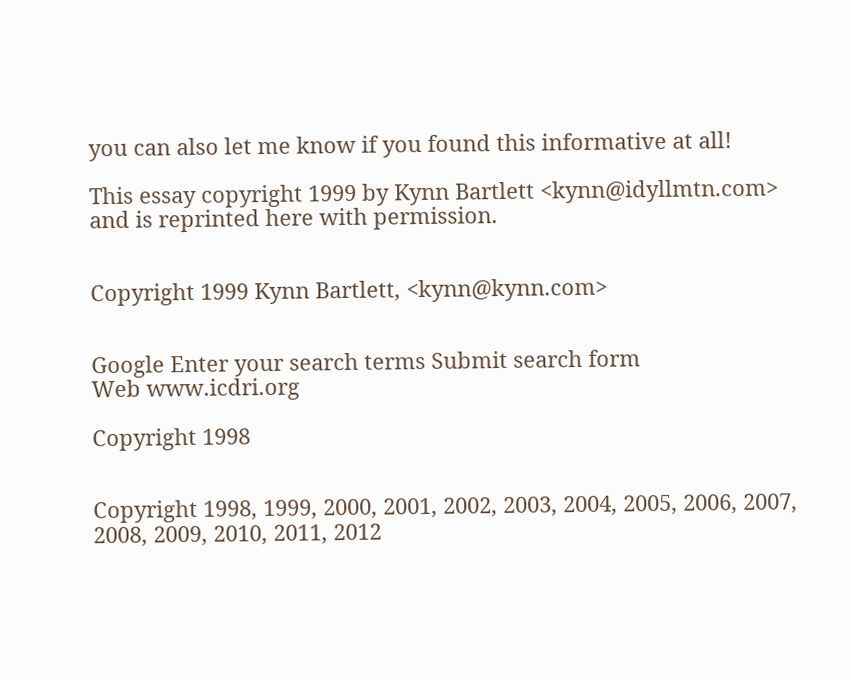you can also let me know if you found this informative at all!

This essay copyright 1999 by Kynn Bartlett <kynn@idyllmtn.com> and is reprinted here with permission.


Copyright 1999 Kynn Bartlett, <kynn@kynn.com>


Google Enter your search terms Submit search form
Web www.icdri.org

Copyright 1998


Copyright 1998, 1999, 2000, 2001, 2002, 2003, 2004, 2005, 2006, 2007, 2008, 2009, 2010, 2011, 2012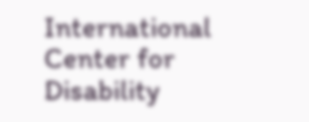International Center for Disability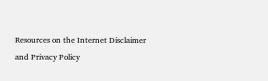Resources on the Internet Disclaimer and Privacy Policy